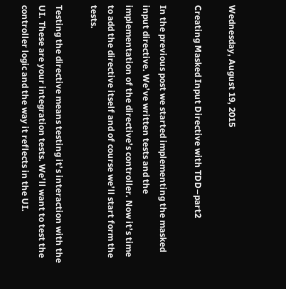Wednesday, August 19, 2015

Creating Masked Input Directive with TDD–part2

In the previous post we started implementing the masked input directive. We’ve written tests and the implementation of the directive’s controller. Now it’s time to add the directive itself and of course we’ll start form the tests.

Testing the directive means testing it’s interaction with the UI. These are your integration tests. We’ll want to test the controller logic and the way it reflects in the UI.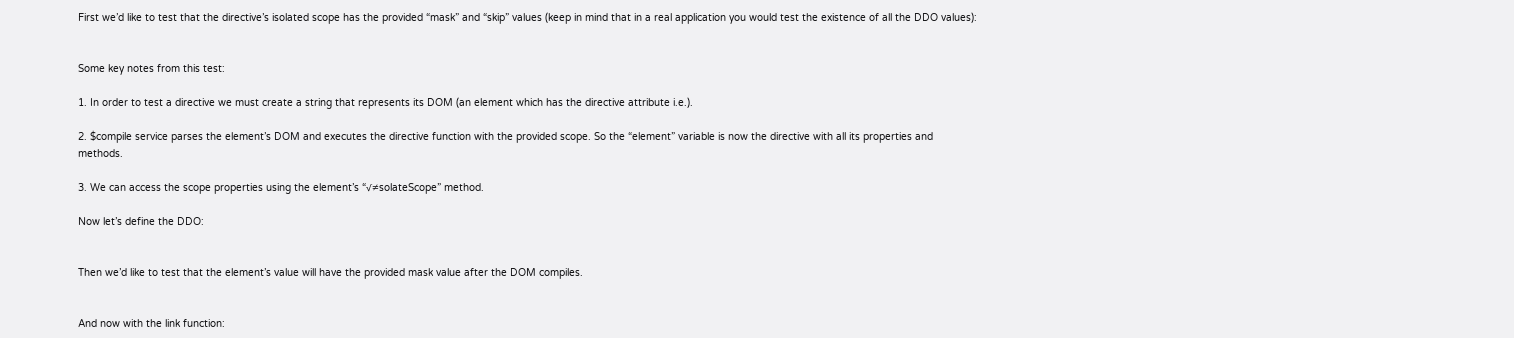First we’d like to test that the directive’s isolated scope has the provided “mask” and “skip” values (keep in mind that in a real application you would test the existence of all the DDO values):


Some key notes from this test:

1. In order to test a directive we must create a string that represents its DOM (an element which has the directive attribute i.e.).

2. $compile service parses the element’s DOM and executes the directive function with the provided scope. So the “element” variable is now the directive with all its properties and methods.

3. We can access the scope properties using the element’s “√≠solateScope” method.

Now let’s define the DDO:


Then we’d like to test that the element’s value will have the provided mask value after the DOM compiles.


And now with the link function: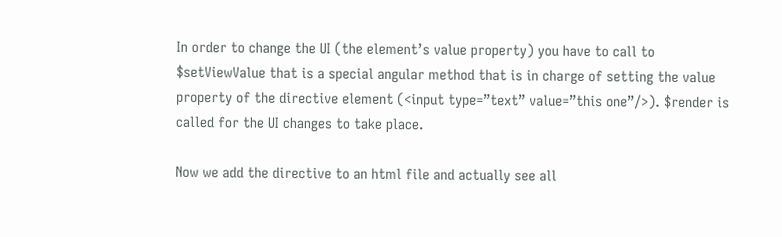In order to change the UI (the element’s value property) you have to call to $setViewValue that is a special angular method that is in charge of setting the value property of the directive element (<input type=”text” value=”this one”/>). $render is called for the UI changes to take place.

Now we add the directive to an html file and actually see all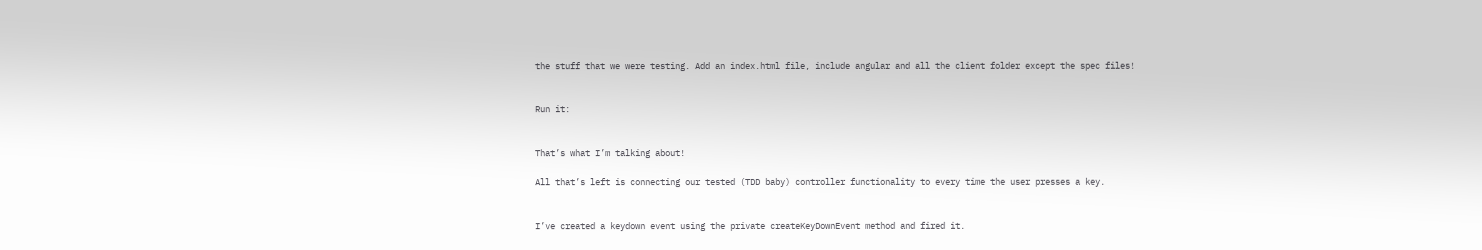the stuff that we were testing. Add an index.html file, include angular and all the client folder except the spec files!


Run it:


That’s what I’m talking about!

All that’s left is connecting our tested (TDD baby) controller functionality to every time the user presses a key.


I’ve created a keydown event using the private createKeyDownEvent method and fired it.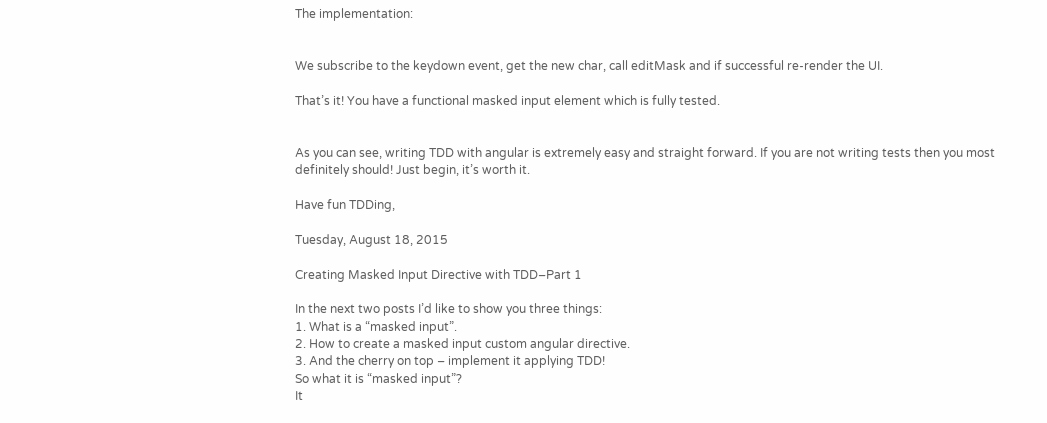The implementation:


We subscribe to the keydown event, get the new char, call editMask and if successful re-render the UI.

That’s it! You have a functional masked input element which is fully tested.


As you can see, writing TDD with angular is extremely easy and straight forward. If you are not writing tests then you most definitely should! Just begin, it’s worth it.

Have fun TDDing,

Tuesday, August 18, 2015

Creating Masked Input Directive with TDD–Part 1

In the next two posts I’d like to show you three things:
1. What is a “masked input”.
2. How to create a masked input custom angular directive.
3. And the cherry on top – implement it applying TDD!
So what it is “masked input”?
It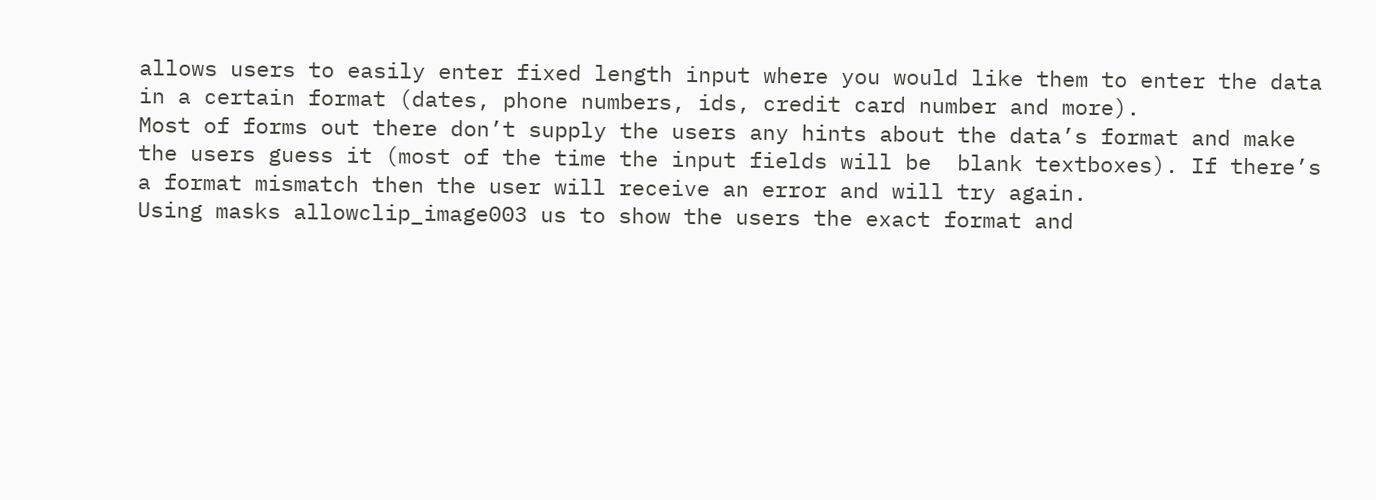allows users to easily enter fixed length input where you would like them to enter the data in a certain format (dates, phone numbers, ids, credit card number and more).
Most of forms out there don’t supply the users any hints about the data’s format and make the users guess it (most of the time the input fields will be  blank textboxes). If there’s a format mismatch then the user will receive an error and will try again.
Using masks allowclip_image003 us to show the users the exact format and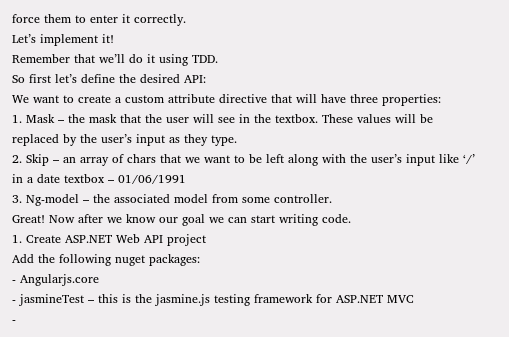force them to enter it correctly.
Let’s implement it!
Remember that we’ll do it using TDD.
So first let’s define the desired API:
We want to create a custom attribute directive that will have three properties:
1. Mask – the mask that the user will see in the textbox. These values will be replaced by the user’s input as they type.
2. Skip – an array of chars that we want to be left along with the user’s input like ‘/’ in a date textbox – 01/06/1991
3. Ng-model – the associated model from some controller.
Great! Now after we know our goal we can start writing code.
1. Create ASP.NET Web API project
Add the following nuget packages:
- Angularjs.core
- jasmineTest – this is the jasmine.js testing framework for ASP.NET MVC
-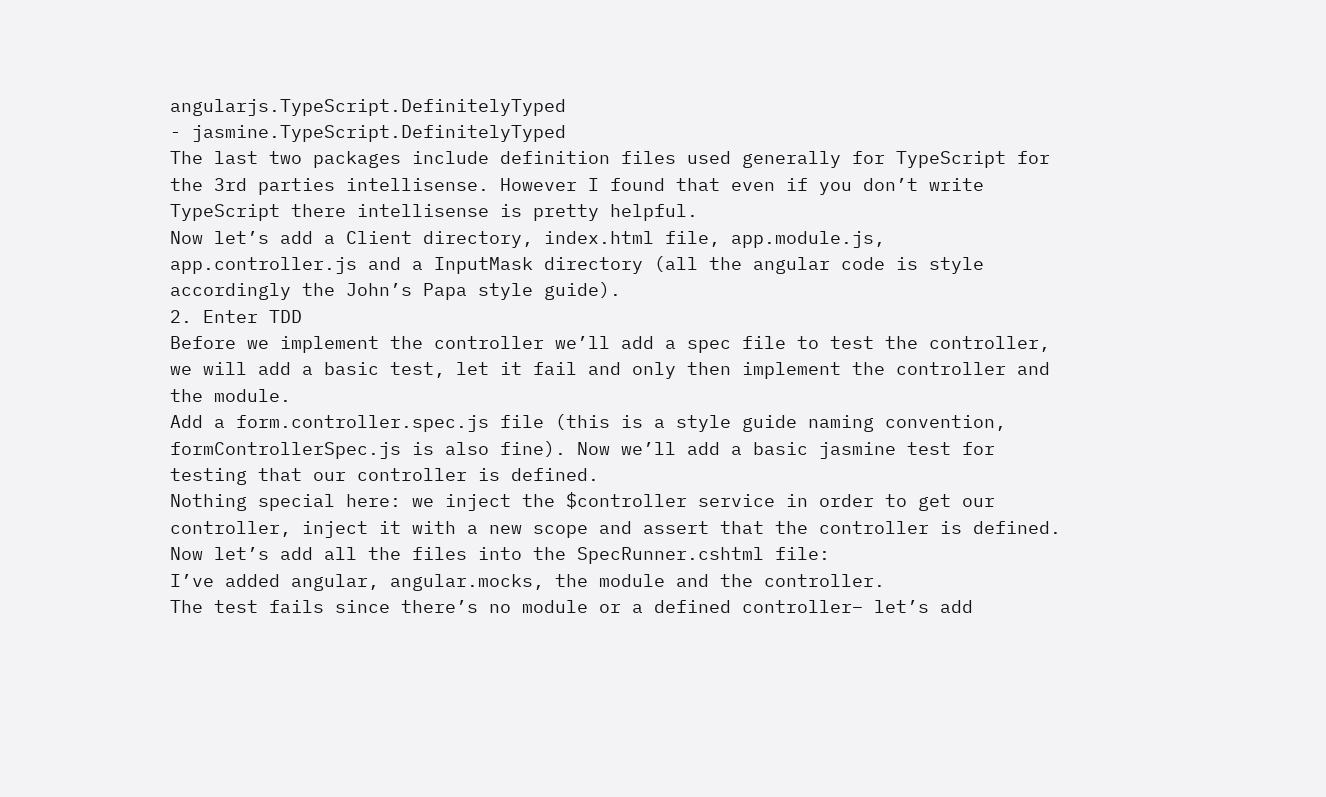angularjs.TypeScript.DefinitelyTyped
- jasmine.TypeScript.DefinitelyTyped
The last two packages include definition files used generally for TypeScript for the 3rd parties intellisense. However I found that even if you don’t write TypeScript there intellisense is pretty helpful.
Now let’s add a Client directory, index.html file, app.module.js, app.controller.js and a InputMask directory (all the angular code is style accordingly the John’s Papa style guide).
2. Enter TDD
Before we implement the controller we’ll add a spec file to test the controller, we will add a basic test, let it fail and only then implement the controller and the module.
Add a form.controller.spec.js file (this is a style guide naming convention, formControllerSpec.js is also fine). Now we’ll add a basic jasmine test for testing that our controller is defined.
Nothing special here: we inject the $controller service in order to get our controller, inject it with a new scope and assert that the controller is defined.
Now let’s add all the files into the SpecRunner.cshtml file:
I’ve added angular, angular.mocks, the module and the controller.
The test fails since there’s no module or a defined controller– let’s add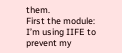them.
First the module:
I’m using IIFE to prevent my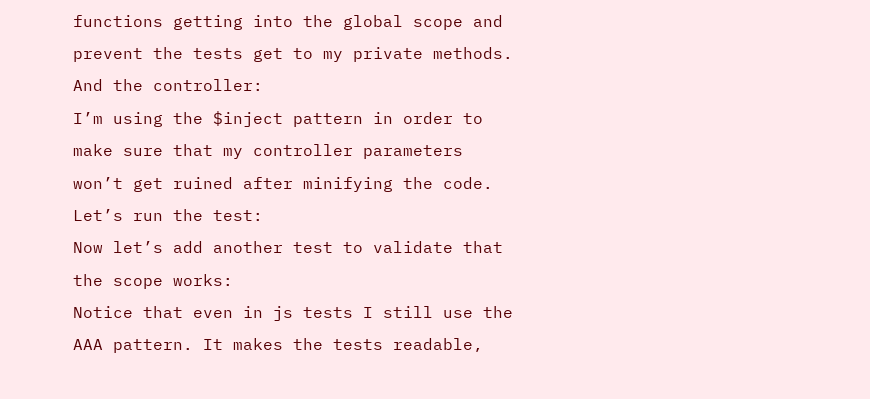functions getting into the global scope and prevent the tests get to my private methods.
And the controller:
I’m using the $inject pattern in order to make sure that my controller parameters won’t get ruined after minifying the code.
Let’s run the test:
Now let’s add another test to validate that the scope works:
Notice that even in js tests I still use the AAA pattern. It makes the tests readable,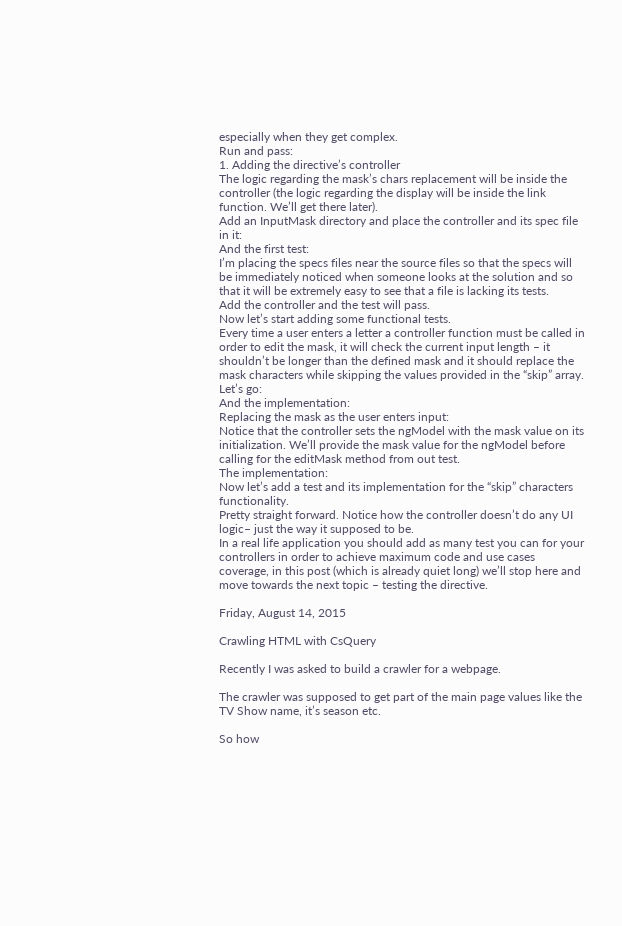especially when they get complex.
Run and pass:
1. Adding the directive’s controller
The logic regarding the mask’s chars replacement will be inside the controller (the logic regarding the display will be inside the link function. We’ll get there later).
Add an InputMask directory and place the controller and its spec file in it:
And the first test:
I’m placing the specs files near the source files so that the specs will be immediately noticed when someone looks at the solution and so that it will be extremely easy to see that a file is lacking its tests.
Add the controller and the test will pass.
Now let’s start adding some functional tests.
Every time a user enters a letter a controller function must be called in order to edit the mask, it will check the current input length – it shouldn’t be longer than the defined mask and it should replace the mask characters while skipping the values provided in the “skip” array.
Let’s go:
And the implementation:
Replacing the mask as the user enters input:
Notice that the controller sets the ngModel with the mask value on its initialization. We’ll provide the mask value for the ngModel before calling for the editMask method from out test.
The implementation:
Now let’s add a test and its implementation for the “skip” characters functionality.
Pretty straight forward. Notice how the controller doesn’t do any UI logic– just the way it supposed to be.
In a real life application you should add as many test you can for your controllers in order to achieve maximum code and use cases coverage, in this post (which is already quiet long) we’ll stop here and move towards the next topic – testing the directive.

Friday, August 14, 2015

Crawling HTML with CsQuery

Recently I was asked to build a crawler for a webpage.

The crawler was supposed to get part of the main page values like the TV Show name, it’s season etc.

So how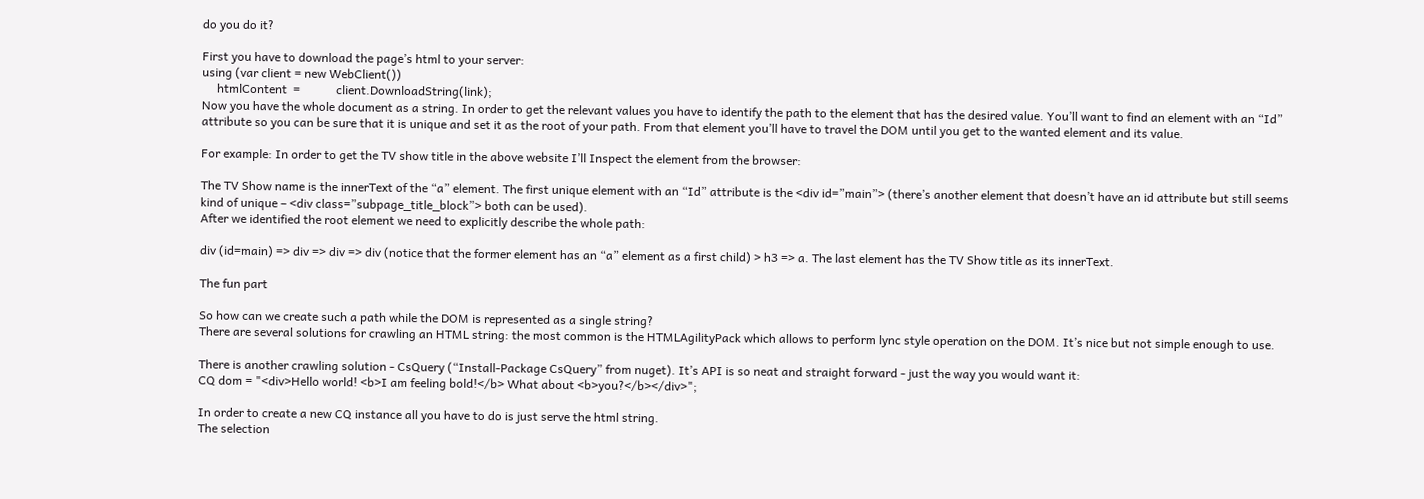do you do it?

First you have to download the page’s html to your server:
using (var client = new WebClient())
     htmlContent  =            client.DownloadString(link);
Now you have the whole document as a string. In order to get the relevant values you have to identify the path to the element that has the desired value. You’ll want to find an element with an “Id” attribute so you can be sure that it is unique and set it as the root of your path. From that element you’ll have to travel the DOM until you get to the wanted element and its value.

For example: In order to get the TV show title in the above website I’ll Inspect the element from the browser:

The TV Show name is the innerText of the “a” element. The first unique element with an “Id” attribute is the <div id=”main”> (there’s another element that doesn’t have an id attribute but still seems kind of unique – <div class=”subpage_title_block”> both can be used).
After we identified the root element we need to explicitly describe the whole path:

div (id=main) => div => div => div (notice that the former element has an “a” element as a first child) > h3 => a. The last element has the TV Show title as its innerText.

The fun part

So how can we create such a path while the DOM is represented as a single string?
There are several solutions for crawling an HTML string: the most common is the HTMLAgilityPack which allows to perform lync style operation on the DOM. It’s nice but not simple enough to use.

There is another crawling solution - CsQuery (“Install-Package CsQuery” from nuget). It’s API is so neat and straight forward - just the way you would want it:
CQ dom = "<div>Hello world! <b>I am feeling bold!</b> What about <b>you?</b></div>";

In order to create a new CQ instance all you have to do is just serve the html string.
The selection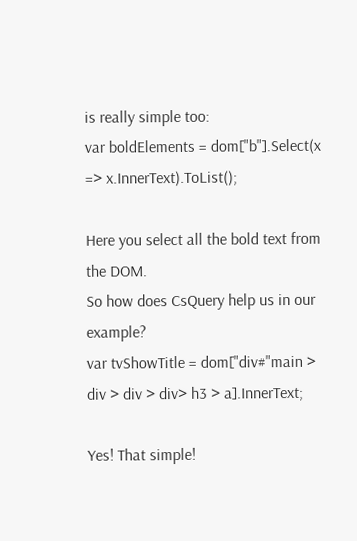is really simple too:
var boldElements = dom["b"].Select(x => x.InnerText).ToList();

Here you select all the bold text from the DOM.
So how does CsQuery help us in our example?
var tvShowTitle = dom["div#"main > div > div > div> h3 > a].InnerText;

Yes! That simple!